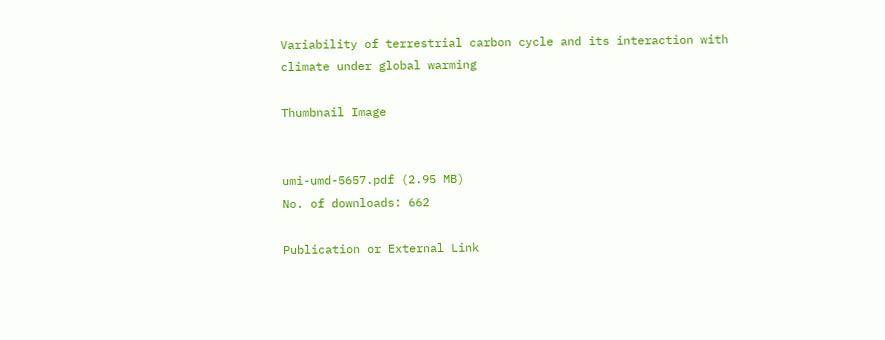Variability of terrestrial carbon cycle and its interaction with climate under global warming

Thumbnail Image


umi-umd-5657.pdf (2.95 MB)
No. of downloads: 662

Publication or External Link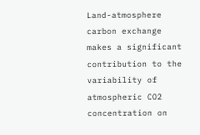Land-atmosphere carbon exchange makes a significant contribution to the variability of atmospheric CO2 concentration on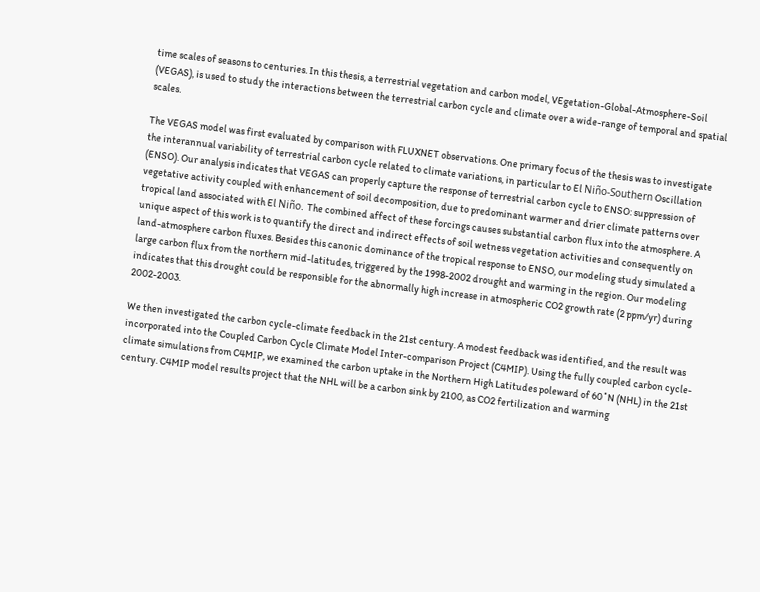time scales of seasons to centuries. In this thesis, a terrestrial vegetation and carbon model, VEgetation-Global-Atmosphere-Soil (VEGAS), is used to study the interactions between the terrestrial carbon cycle and climate over a wide-range of temporal and spatial scales.

The VEGAS model was first evaluated by comparison with FLUXNET observations. One primary focus of the thesis was to investigate the interannual variability of terrestrial carbon cycle related to climate variations, in particular to El Niño-Southern Oscillation (ENSO). Our analysis indicates that VEGAS can properly capture the response of terrestrial carbon cycle to ENSO: suppression of vegetative activity coupled with enhancement of soil decomposition, due to predominant warmer and drier climate patterns over tropical land associated with El Niño. The combined affect of these forcings causes substantial carbon flux into the atmosphere. A unique aspect of this work is to quantify the direct and indirect effects of soil wetness vegetation activities and consequently on land-atmosphere carbon fluxes. Besides this canonic dominance of the tropical response to ENSO, our modeling study simulated a large carbon flux from the northern mid-latitudes, triggered by the 1998-2002 drought and warming in the region. Our modeling indicates that this drought could be responsible for the abnormally high increase in atmospheric CO2 growth rate (2 ppm/yr) during 2002-2003.

We then investigated the carbon cycle-climate feedback in the 21st century. A modest feedback was identified, and the result was incorporated into the Coupled Carbon Cycle Climate Model Inter-comparison Project (C4MIP). Using the fully coupled carbon cycle-climate simulations from C4MIP, we examined the carbon uptake in the Northern High Latitudes poleward of 60˚N (NHL) in the 21st century. C4MIP model results project that the NHL will be a carbon sink by 2100, as CO2 fertilization and warming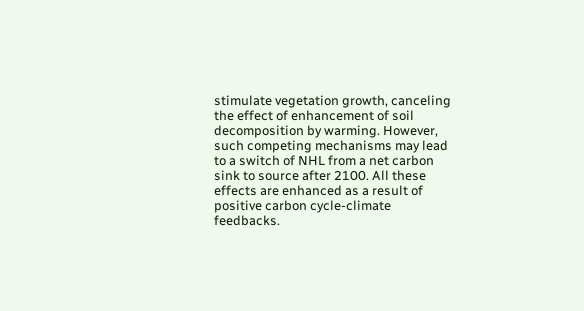stimulate vegetation growth, canceling the effect of enhancement of soil decomposition by warming. However, such competing mechanisms may lead to a switch of NHL from a net carbon sink to source after 2100. All these effects are enhanced as a result of positive carbon cycle-climate feedbacks.